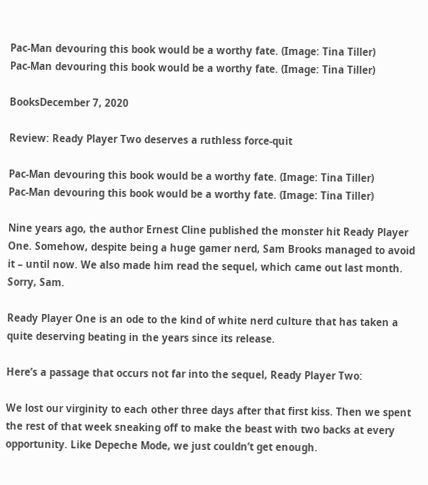Pac-Man devouring this book would be a worthy fate. (Image: Tina Tiller)
Pac-Man devouring this book would be a worthy fate. (Image: Tina Tiller)

BooksDecember 7, 2020

Review: Ready Player Two deserves a ruthless force-quit

Pac-Man devouring this book would be a worthy fate. (Image: Tina Tiller)
Pac-Man devouring this book would be a worthy fate. (Image: Tina Tiller)

Nine years ago, the author Ernest Cline published the monster hit Ready Player One. Somehow, despite being a huge gamer nerd, Sam Brooks managed to avoid it – until now. We also made him read the sequel, which came out last month. Sorry, Sam.

Ready Player One is an ode to the kind of white nerd culture that has taken a quite deserving beating in the years since its release.

Here’s a passage that occurs not far into the sequel, Ready Player Two:

We lost our virginity to each other three days after that first kiss. Then we spent the rest of that week sneaking off to make the beast with two backs at every opportunity. Like Depeche Mode, we just couldn’t get enough.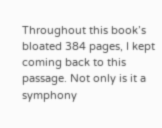Throughout this book’s bloated 384 pages, I kept coming back to this passage. Not only is it a symphony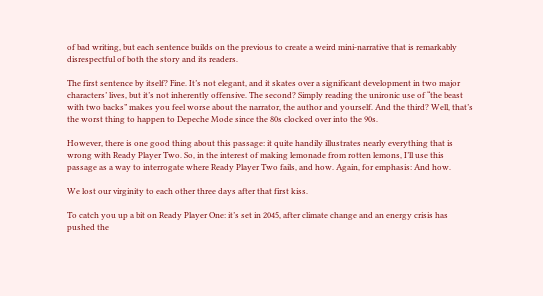of bad writing, but each sentence builds on the previous to create a weird mini-narrative that is remarkably disrespectful of both the story and its readers.

The first sentence by itself? Fine. It’s not elegant, and it skates over a significant development in two major characters’ lives, but it’s not inherently offensive. The second? Simply reading the unironic use of “the beast with two backs” makes you feel worse about the narrator, the author and yourself. And the third? Well, that’s the worst thing to happen to Depeche Mode since the 80s clocked over into the 90s.

However, there is one good thing about this passage: it quite handily illustrates nearly everything that is wrong with Ready Player Two. So, in the interest of making lemonade from rotten lemons, I’ll use this passage as a way to interrogate where Ready Player Two fails, and how. Again, for emphasis: And how.

We lost our virginity to each other three days after that first kiss.

To catch you up a bit on Ready Player One: it’s set in 2045, after climate change and an energy crisis has pushed the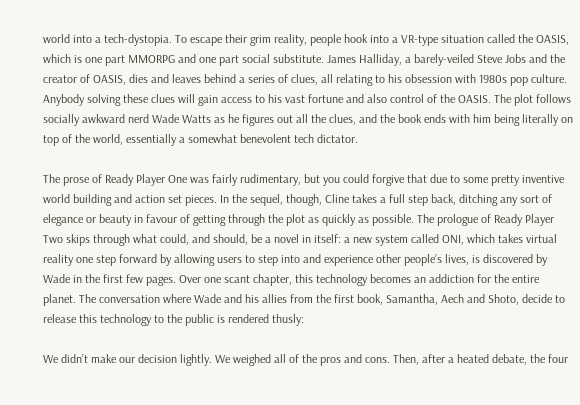world into a tech-dystopia. To escape their grim reality, people hook into a VR-type situation called the OASIS, which is one part MMORPG and one part social substitute. James Halliday, a barely-veiled Steve Jobs and the creator of OASIS, dies and leaves behind a series of clues, all relating to his obsession with 1980s pop culture. Anybody solving these clues will gain access to his vast fortune and also control of the OASIS. The plot follows socially awkward nerd Wade Watts as he figures out all the clues, and the book ends with him being literally on top of the world, essentially a somewhat benevolent tech dictator.

The prose of Ready Player One was fairly rudimentary, but you could forgive that due to some pretty inventive world building and action set pieces. In the sequel, though, Cline takes a full step back, ditching any sort of elegance or beauty in favour of getting through the plot as quickly as possible. The prologue of Ready Player Two skips through what could, and should, be a novel in itself: a new system called ONI, which takes virtual reality one step forward by allowing users to step into and experience other people’s lives, is discovered by Wade in the first few pages. Over one scant chapter, this technology becomes an addiction for the entire planet. The conversation where Wade and his allies from the first book, Samantha, Aech and Shoto, decide to release this technology to the public is rendered thusly:

We didn’t make our decision lightly. We weighed all of the pros and cons. Then, after a heated debate, the four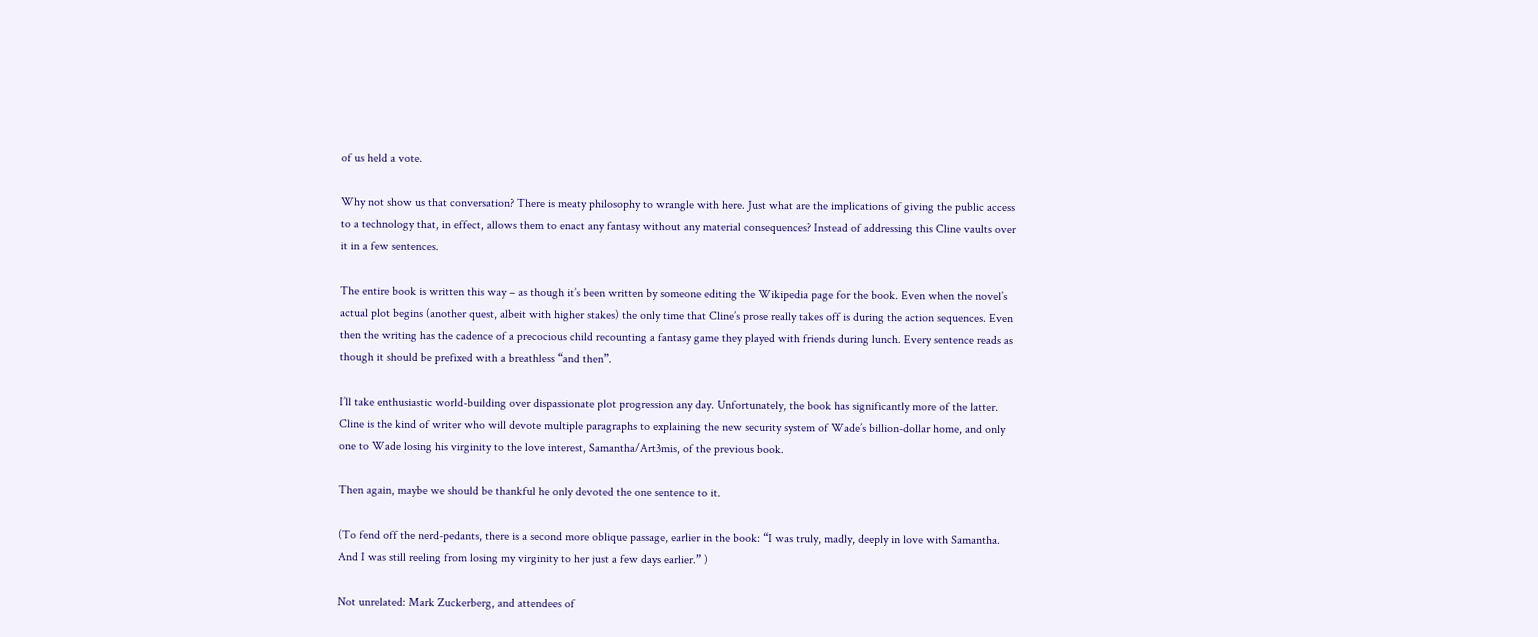of us held a vote.

Why not show us that conversation? There is meaty philosophy to wrangle with here. Just what are the implications of giving the public access to a technology that, in effect, allows them to enact any fantasy without any material consequences? Instead of addressing this Cline vaults over it in a few sentences.

The entire book is written this way – as though it’s been written by someone editing the Wikipedia page for the book. Even when the novel’s actual plot begins (another quest, albeit with higher stakes) the only time that Cline’s prose really takes off is during the action sequences. Even then the writing has the cadence of a precocious child recounting a fantasy game they played with friends during lunch. Every sentence reads as though it should be prefixed with a breathless “and then”.

I’ll take enthusiastic world-building over dispassionate plot progression any day. Unfortunately, the book has significantly more of the latter. Cline is the kind of writer who will devote multiple paragraphs to explaining the new security system of Wade’s billion-dollar home, and only one to Wade losing his virginity to the love interest, Samantha/Art3mis, of the previous book.

Then again, maybe we should be thankful he only devoted the one sentence to it.

(To fend off the nerd-pedants, there is a second more oblique passage, earlier in the book: “I was truly, madly, deeply in love with Samantha. And I was still reeling from losing my virginity to her just a few days earlier.” )

Not unrelated: Mark Zuckerberg, and attendees of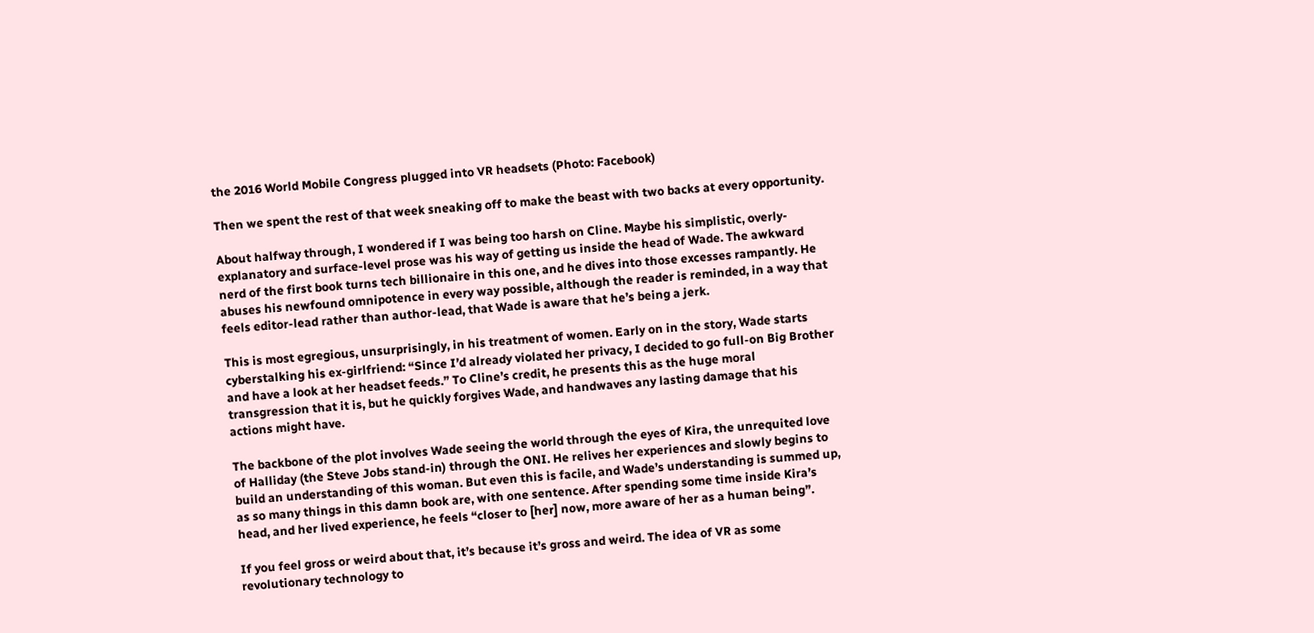the 2016 World Mobile Congress plugged into VR headsets (Photo: Facebook)

Then we spent the rest of that week sneaking off to make the beast with two backs at every opportunity.

About halfway through, I wondered if I was being too harsh on Cline. Maybe his simplistic, overly-explanatory and surface-level prose was his way of getting us inside the head of Wade. The awkward nerd of the first book turns tech billionaire in this one, and he dives into those excesses rampantly. He abuses his newfound omnipotence in every way possible, although the reader is reminded, in a way that feels editor-lead rather than author-lead, that Wade is aware that he’s being a jerk.

This is most egregious, unsurprisingly, in his treatment of women. Early on in the story, Wade starts cyberstalking his ex-girlfriend: “Since I’d already violated her privacy, I decided to go full-on Big Brother and have a look at her headset feeds.” To Cline’s credit, he presents this as the huge moral transgression that it is, but he quickly forgives Wade, and handwaves any lasting damage that his actions might have.

The backbone of the plot involves Wade seeing the world through the eyes of Kira, the unrequited love of Halliday (the Steve Jobs stand-in) through the ONI. He relives her experiences and slowly begins to build an understanding of this woman. But even this is facile, and Wade’s understanding is summed up, as so many things in this damn book are, with one sentence. After spending some time inside Kira’s head, and her lived experience, he feels “closer to [her] now, more aware of her as a human being”.

If you feel gross or weird about that, it’s because it’s gross and weird. The idea of VR as some revolutionary technology to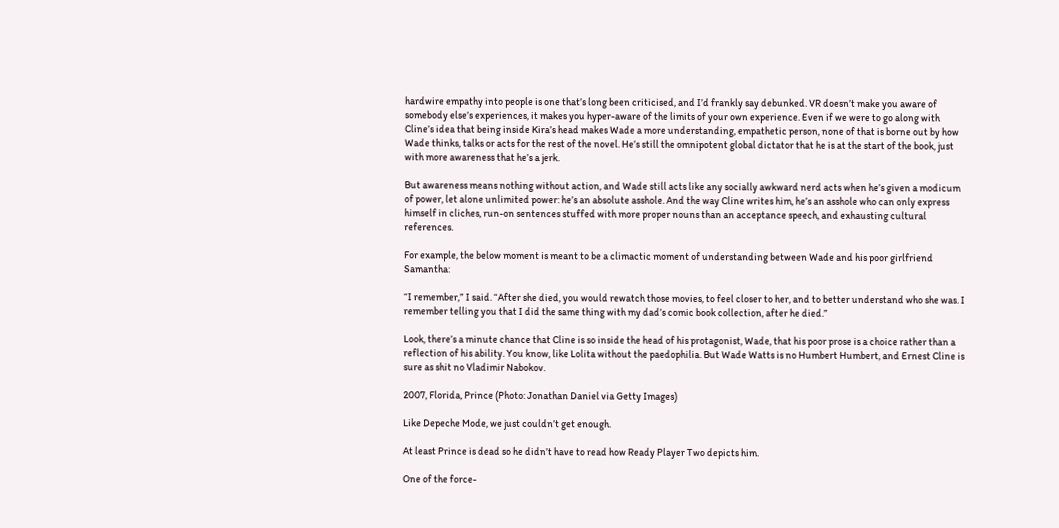hardwire empathy into people is one that’s long been criticised, and I’d frankly say debunked. VR doesn’t make you aware of somebody else’s experiences, it makes you hyper-aware of the limits of your own experience. Even if we were to go along with Cline’s idea that being inside Kira’s head makes Wade a more understanding, empathetic person, none of that is borne out by how Wade thinks, talks or acts for the rest of the novel. He’s still the omnipotent global dictator that he is at the start of the book, just with more awareness that he’s a jerk.

But awareness means nothing without action, and Wade still acts like any socially awkward nerd acts when he’s given a modicum of power, let alone unlimited power: he’s an absolute asshole. And the way Cline writes him, he’s an asshole who can only express himself in cliches, run-on sentences stuffed with more proper nouns than an acceptance speech, and exhausting cultural references.

For example, the below moment is meant to be a climactic moment of understanding between Wade and his poor girlfriend Samantha:

“I remember,” I said. “After she died, you would rewatch those movies, to feel closer to her, and to better understand who she was. I remember telling you that I did the same thing with my dad’s comic book collection, after he died.”

Look, there’s a minute chance that Cline is so inside the head of his protagonist, Wade, that his poor prose is a choice rather than a reflection of his ability. You know, like Lolita without the paedophilia. But Wade Watts is no Humbert Humbert, and Ernest Cline is sure as shit no Vladimir Nabokov.

2007, Florida, Prince (Photo: Jonathan Daniel via Getty Images)

Like Depeche Mode, we just couldn’t get enough.

At least Prince is dead so he didn’t have to read how Ready Player Two depicts him.

One of the force-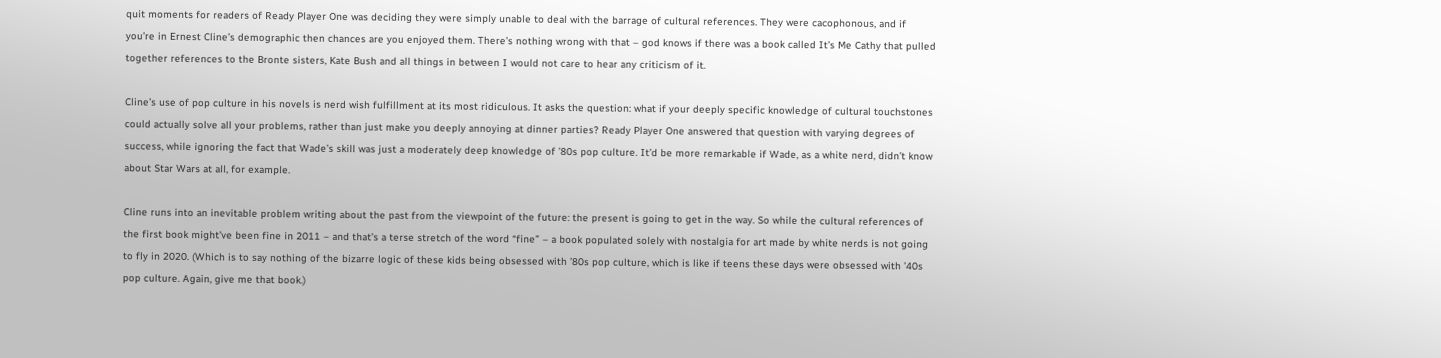quit moments for readers of Ready Player One was deciding they were simply unable to deal with the barrage of cultural references. They were cacophonous, and if you’re in Ernest Cline’s demographic then chances are you enjoyed them. There’s nothing wrong with that – god knows if there was a book called It’s Me Cathy that pulled together references to the Bronte sisters, Kate Bush and all things in between I would not care to hear any criticism of it.

Cline’s use of pop culture in his novels is nerd wish fulfillment at its most ridiculous. It asks the question: what if your deeply specific knowledge of cultural touchstones could actually solve all your problems, rather than just make you deeply annoying at dinner parties? Ready Player One answered that question with varying degrees of success, while ignoring the fact that Wade’s skill was just a moderately deep knowledge of ’80s pop culture. It’d be more remarkable if Wade, as a white nerd, didn’t know about Star Wars at all, for example.

Cline runs into an inevitable problem writing about the past from the viewpoint of the future: the present is going to get in the way. So while the cultural references of the first book might’ve been fine in 2011 – and that’s a terse stretch of the word “fine” – a book populated solely with nostalgia for art made by white nerds is not going to fly in 2020. (Which is to say nothing of the bizarre logic of these kids being obsessed with ’80s pop culture, which is like if teens these days were obsessed with ’40s pop culture. Again, give me that book.)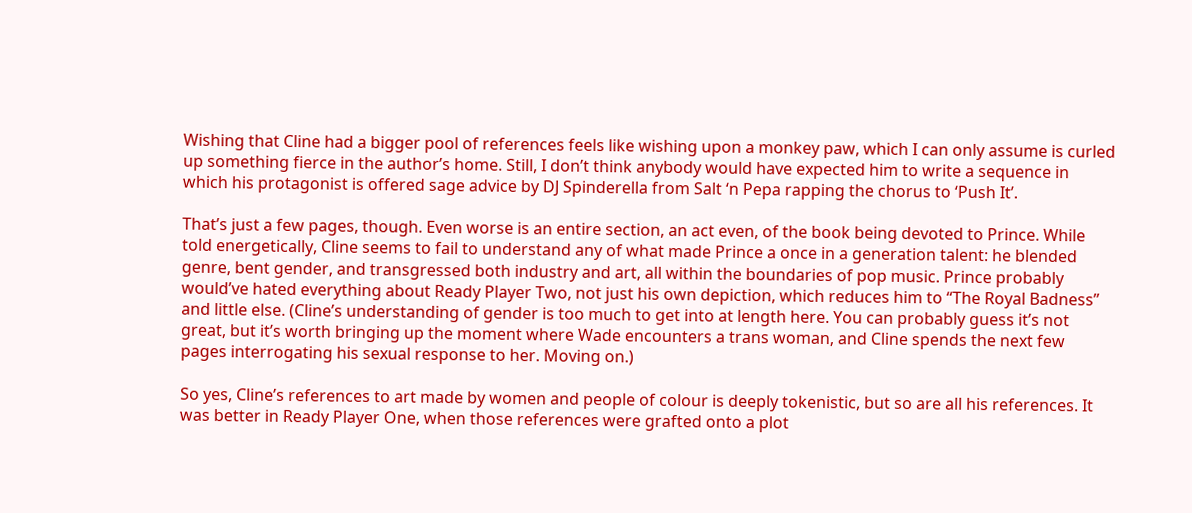Wishing that Cline had a bigger pool of references feels like wishing upon a monkey paw, which I can only assume is curled up something fierce in the author’s home. Still, I don’t think anybody would have expected him to write a sequence in which his protagonist is offered sage advice by DJ Spinderella from Salt ‘n Pepa rapping the chorus to ‘Push It’.

That’s just a few pages, though. Even worse is an entire section, an act even, of the book being devoted to Prince. While told energetically, Cline seems to fail to understand any of what made Prince a once in a generation talent: he blended genre, bent gender, and transgressed both industry and art, all within the boundaries of pop music. Prince probably would’ve hated everything about Ready Player Two, not just his own depiction, which reduces him to “The Royal Badness” and little else. (Cline’s understanding of gender is too much to get into at length here. You can probably guess it’s not great, but it’s worth bringing up the moment where Wade encounters a trans woman, and Cline spends the next few pages interrogating his sexual response to her. Moving on.)

So yes, Cline’s references to art made by women and people of colour is deeply tokenistic, but so are all his references. It was better in Ready Player One, when those references were grafted onto a plot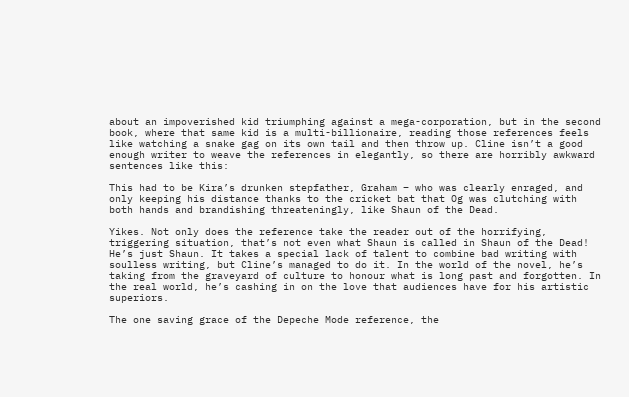about an impoverished kid triumphing against a mega-corporation, but in the second book, where that same kid is a multi-billionaire, reading those references feels like watching a snake gag on its own tail and then throw up. Cline isn’t a good enough writer to weave the references in elegantly, so there are horribly awkward sentences like this:

This had to be Kira’s drunken stepfather, Graham – who was clearly enraged, and only keeping his distance thanks to the cricket bat that Og was clutching with both hands and brandishing threateningly, like Shaun of the Dead.

Yikes. Not only does the reference take the reader out of the horrifying, triggering situation, that’s not even what Shaun is called in Shaun of the Dead! He’s just Shaun. It takes a special lack of talent to combine bad writing with soulless writing, but Cline’s managed to do it. In the world of the novel, he’s taking from the graveyard of culture to honour what is long past and forgotten. In the real world, he’s cashing in on the love that audiences have for his artistic superiors.

The one saving grace of the Depeche Mode reference, the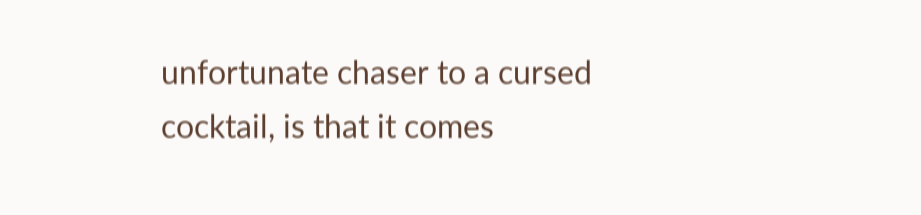unfortunate chaser to a cursed cocktail, is that it comes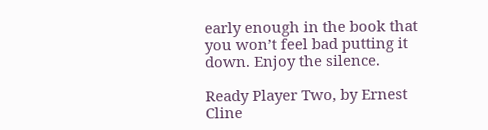early enough in the book that you won’t feel bad putting it down. Enjoy the silence.

Ready Player Two, by Ernest Cline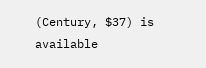(Century, $37) is available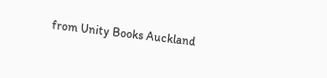from Unity Books Auckland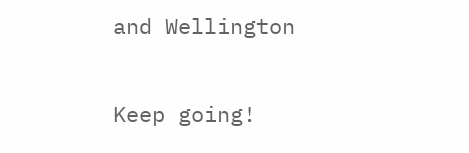and Wellington

Keep going!